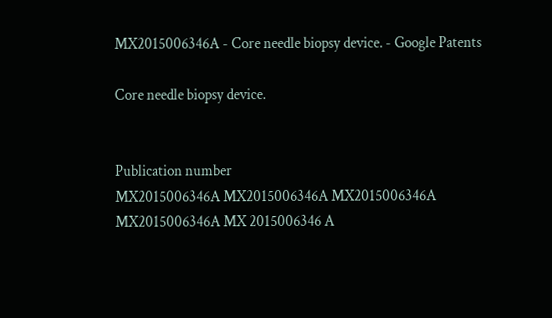MX2015006346A - Core needle biopsy device. - Google Patents

Core needle biopsy device.


Publication number
MX2015006346A MX2015006346A MX2015006346A MX2015006346A MX 2015006346 A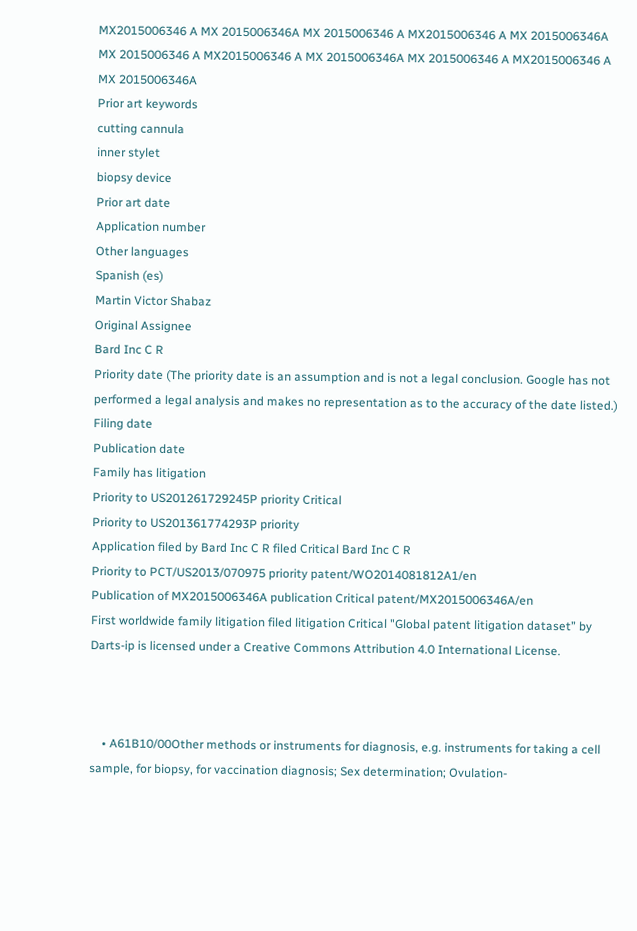MX2015006346 A MX 2015006346A MX 2015006346 A MX2015006346 A MX 2015006346A MX 2015006346 A MX2015006346 A MX 2015006346A MX 2015006346 A MX2015006346 A MX 2015006346A
Prior art keywords
cutting cannula
inner stylet
biopsy device
Prior art date
Application number
Other languages
Spanish (es)
Martin Victor Shabaz
Original Assignee
Bard Inc C R
Priority date (The priority date is an assumption and is not a legal conclusion. Google has not performed a legal analysis and makes no representation as to the accuracy of the date listed.)
Filing date
Publication date
Family has litigation
Priority to US201261729245P priority Critical
Priority to US201361774293P priority
Application filed by Bard Inc C R filed Critical Bard Inc C R
Priority to PCT/US2013/070975 priority patent/WO2014081812A1/en
Publication of MX2015006346A publication Critical patent/MX2015006346A/en
First worldwide family litigation filed litigation Critical "Global patent litigation dataset” by Darts-ip is licensed under a Creative Commons Attribution 4.0 International License.



    • A61B10/00Other methods or instruments for diagnosis, e.g. instruments for taking a cell sample, for biopsy, for vaccination diagnosis; Sex determination; Ovulation-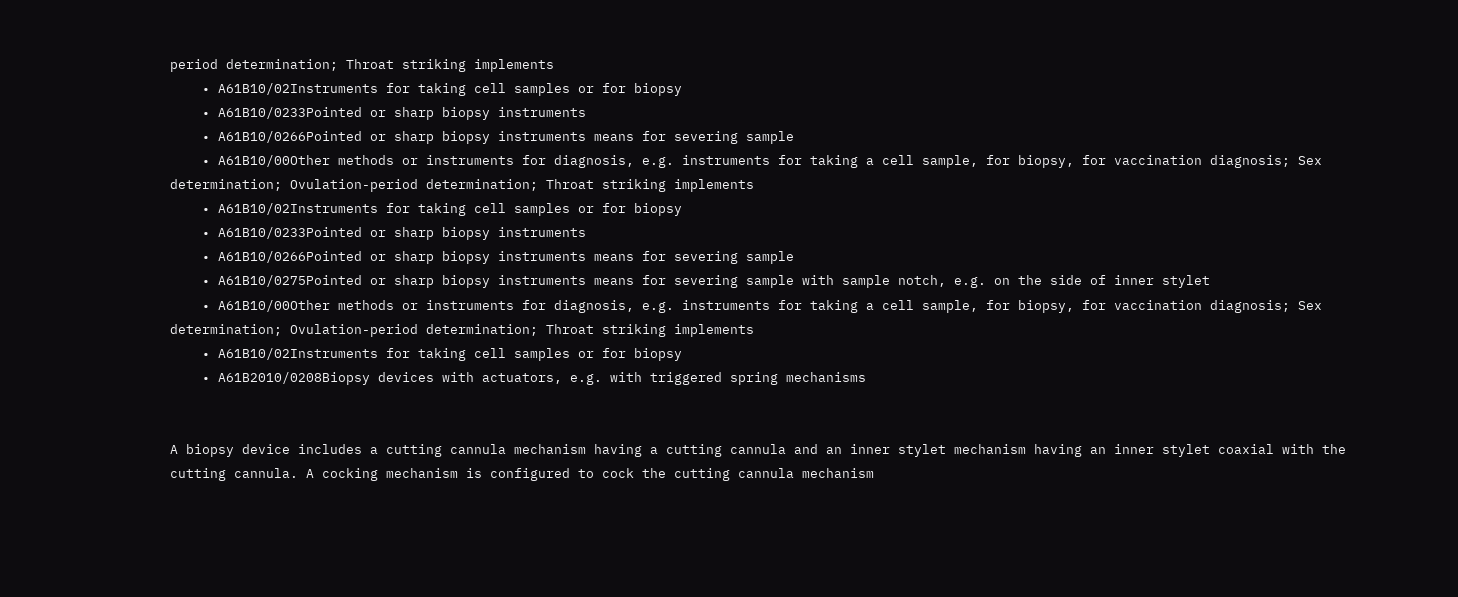period determination; Throat striking implements
    • A61B10/02Instruments for taking cell samples or for biopsy
    • A61B10/0233Pointed or sharp biopsy instruments
    • A61B10/0266Pointed or sharp biopsy instruments means for severing sample
    • A61B10/00Other methods or instruments for diagnosis, e.g. instruments for taking a cell sample, for biopsy, for vaccination diagnosis; Sex determination; Ovulation-period determination; Throat striking implements
    • A61B10/02Instruments for taking cell samples or for biopsy
    • A61B10/0233Pointed or sharp biopsy instruments
    • A61B10/0266Pointed or sharp biopsy instruments means for severing sample
    • A61B10/0275Pointed or sharp biopsy instruments means for severing sample with sample notch, e.g. on the side of inner stylet
    • A61B10/00Other methods or instruments for diagnosis, e.g. instruments for taking a cell sample, for biopsy, for vaccination diagnosis; Sex determination; Ovulation-period determination; Throat striking implements
    • A61B10/02Instruments for taking cell samples or for biopsy
    • A61B2010/0208Biopsy devices with actuators, e.g. with triggered spring mechanisms


A biopsy device includes a cutting cannula mechanism having a cutting cannula and an inner stylet mechanism having an inner stylet coaxial with the cutting cannula. A cocking mechanism is configured to cock the cutting cannula mechanism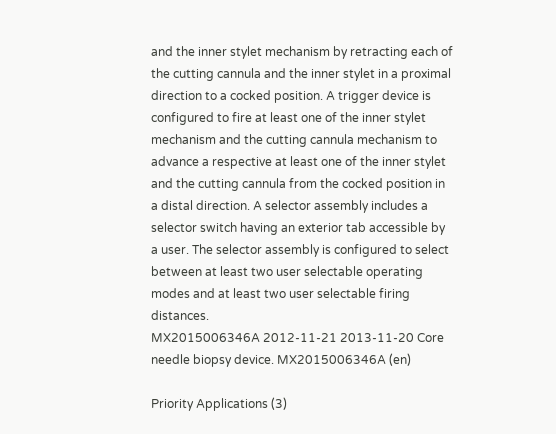and the inner stylet mechanism by retracting each of the cutting cannula and the inner stylet in a proximal direction to a cocked position. A trigger device is configured to fire at least one of the inner stylet mechanism and the cutting cannula mechanism to advance a respective at least one of the inner stylet and the cutting cannula from the cocked position in a distal direction. A selector assembly includes a selector switch having an exterior tab accessible by a user. The selector assembly is configured to select between at least two user selectable operating modes and at least two user selectable firing distances.
MX2015006346A 2012-11-21 2013-11-20 Core needle biopsy device. MX2015006346A (en)

Priority Applications (3)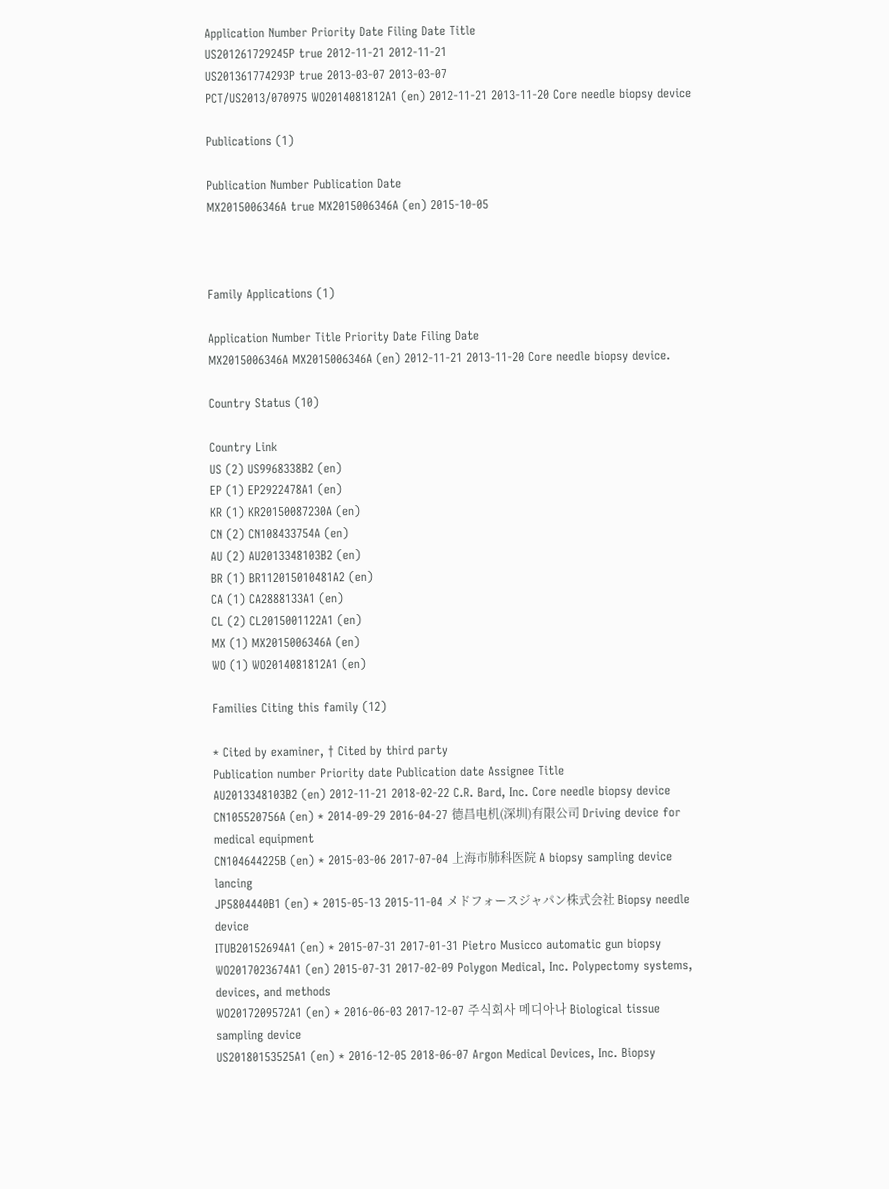Application Number Priority Date Filing Date Title
US201261729245P true 2012-11-21 2012-11-21
US201361774293P true 2013-03-07 2013-03-07
PCT/US2013/070975 WO2014081812A1 (en) 2012-11-21 2013-11-20 Core needle biopsy device

Publications (1)

Publication Number Publication Date
MX2015006346A true MX2015006346A (en) 2015-10-05



Family Applications (1)

Application Number Title Priority Date Filing Date
MX2015006346A MX2015006346A (en) 2012-11-21 2013-11-20 Core needle biopsy device.

Country Status (10)

Country Link
US (2) US9968338B2 (en)
EP (1) EP2922478A1 (en)
KR (1) KR20150087230A (en)
CN (2) CN108433754A (en)
AU (2) AU2013348103B2 (en)
BR (1) BR112015010481A2 (en)
CA (1) CA2888133A1 (en)
CL (2) CL2015001122A1 (en)
MX (1) MX2015006346A (en)
WO (1) WO2014081812A1 (en)

Families Citing this family (12)

* Cited by examiner, † Cited by third party
Publication number Priority date Publication date Assignee Title
AU2013348103B2 (en) 2012-11-21 2018-02-22 C.R. Bard, Inc. Core needle biopsy device
CN105520756A (en) * 2014-09-29 2016-04-27 德昌电机(深圳)有限公司 Driving device for medical equipment
CN104644225B (en) * 2015-03-06 2017-07-04 上海市肺科医院 A biopsy sampling device lancing
JP5804440B1 (en) * 2015-05-13 2015-11-04 メドフォースジャパン株式会社 Biopsy needle device
ITUB20152694A1 (en) * 2015-07-31 2017-01-31 Pietro Musicco automatic gun biopsy
WO2017023674A1 (en) 2015-07-31 2017-02-09 Polygon Medical, Inc. Polypectomy systems, devices, and methods
WO2017209572A1 (en) * 2016-06-03 2017-12-07 주식회사 메디아나 Biological tissue sampling device
US20180153525A1 (en) * 2016-12-05 2018-06-07 Argon Medical Devices, Inc. Biopsy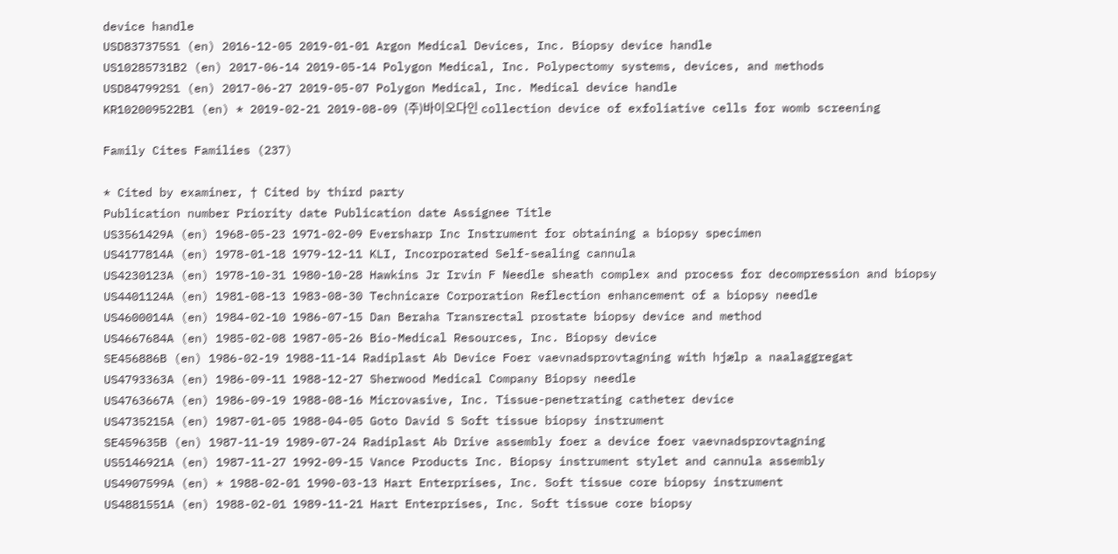device handle
USD837375S1 (en) 2016-12-05 2019-01-01 Argon Medical Devices, Inc. Biopsy device handle
US10285731B2 (en) 2017-06-14 2019-05-14 Polygon Medical, Inc. Polypectomy systems, devices, and methods
USD847992S1 (en) 2017-06-27 2019-05-07 Polygon Medical, Inc. Medical device handle
KR102009522B1 (en) * 2019-02-21 2019-08-09 (주)바이오다인 collection device of exfoliative cells for womb screening

Family Cites Families (237)

* Cited by examiner, † Cited by third party
Publication number Priority date Publication date Assignee Title
US3561429A (en) 1968-05-23 1971-02-09 Eversharp Inc Instrument for obtaining a biopsy specimen
US4177814A (en) 1978-01-18 1979-12-11 KLI, Incorporated Self-sealing cannula
US4230123A (en) 1978-10-31 1980-10-28 Hawkins Jr Irvin F Needle sheath complex and process for decompression and biopsy
US4401124A (en) 1981-08-13 1983-08-30 Technicare Corporation Reflection enhancement of a biopsy needle
US4600014A (en) 1984-02-10 1986-07-15 Dan Beraha Transrectal prostate biopsy device and method
US4667684A (en) 1985-02-08 1987-05-26 Bio-Medical Resources, Inc. Biopsy device
SE456886B (en) 1986-02-19 1988-11-14 Radiplast Ab Device Foer vaevnadsprovtagning with hjælp a naalaggregat
US4793363A (en) 1986-09-11 1988-12-27 Sherwood Medical Company Biopsy needle
US4763667A (en) 1986-09-19 1988-08-16 Microvasive, Inc. Tissue-penetrating catheter device
US4735215A (en) 1987-01-05 1988-04-05 Goto David S Soft tissue biopsy instrument
SE459635B (en) 1987-11-19 1989-07-24 Radiplast Ab Drive assembly foer a device foer vaevnadsprovtagning
US5146921A (en) 1987-11-27 1992-09-15 Vance Products Inc. Biopsy instrument stylet and cannula assembly
US4907599A (en) * 1988-02-01 1990-03-13 Hart Enterprises, Inc. Soft tissue core biopsy instrument
US4881551A (en) 1988-02-01 1989-11-21 Hart Enterprises, Inc. Soft tissue core biopsy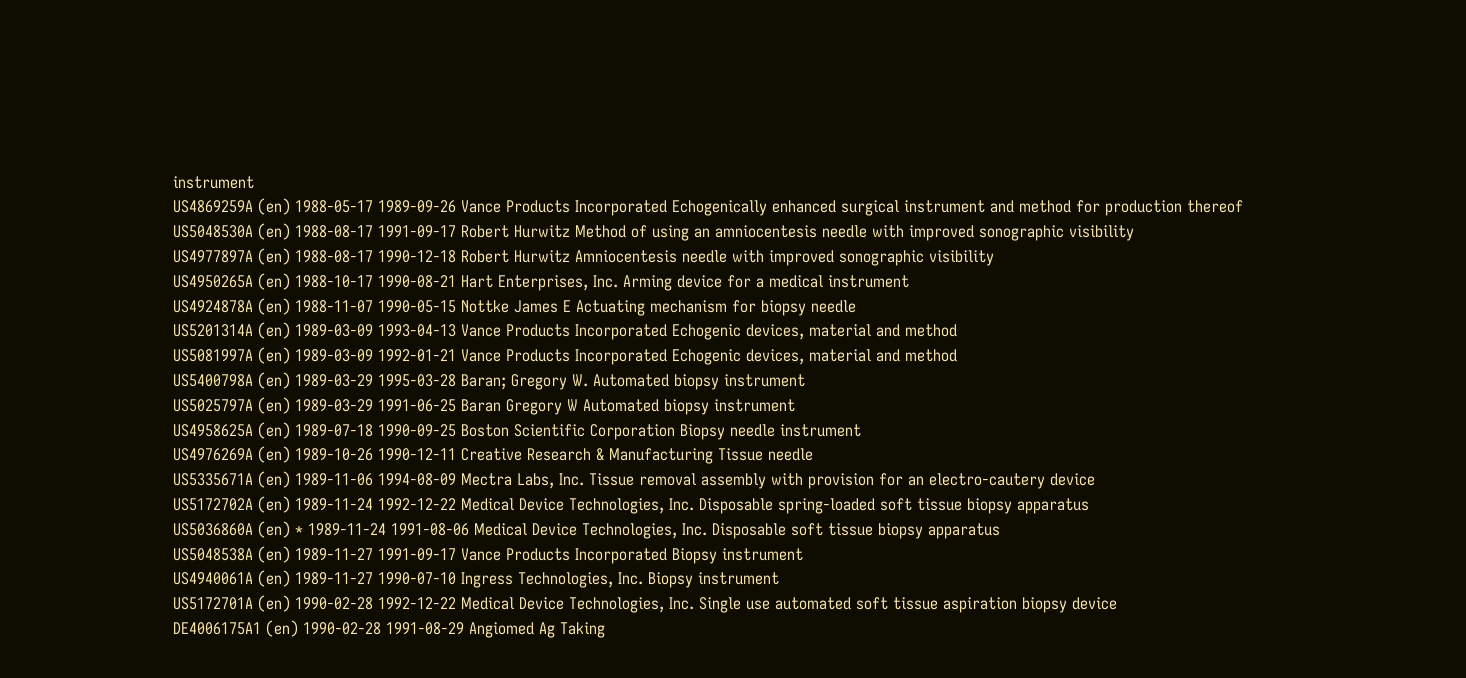instrument
US4869259A (en) 1988-05-17 1989-09-26 Vance Products Incorporated Echogenically enhanced surgical instrument and method for production thereof
US5048530A (en) 1988-08-17 1991-09-17 Robert Hurwitz Method of using an amniocentesis needle with improved sonographic visibility
US4977897A (en) 1988-08-17 1990-12-18 Robert Hurwitz Amniocentesis needle with improved sonographic visibility
US4950265A (en) 1988-10-17 1990-08-21 Hart Enterprises, Inc. Arming device for a medical instrument
US4924878A (en) 1988-11-07 1990-05-15 Nottke James E Actuating mechanism for biopsy needle
US5201314A (en) 1989-03-09 1993-04-13 Vance Products Incorporated Echogenic devices, material and method
US5081997A (en) 1989-03-09 1992-01-21 Vance Products Incorporated Echogenic devices, material and method
US5400798A (en) 1989-03-29 1995-03-28 Baran; Gregory W. Automated biopsy instrument
US5025797A (en) 1989-03-29 1991-06-25 Baran Gregory W Automated biopsy instrument
US4958625A (en) 1989-07-18 1990-09-25 Boston Scientific Corporation Biopsy needle instrument
US4976269A (en) 1989-10-26 1990-12-11 Creative Research & Manufacturing Tissue needle
US5335671A (en) 1989-11-06 1994-08-09 Mectra Labs, Inc. Tissue removal assembly with provision for an electro-cautery device
US5172702A (en) 1989-11-24 1992-12-22 Medical Device Technologies, Inc. Disposable spring-loaded soft tissue biopsy apparatus
US5036860A (en) * 1989-11-24 1991-08-06 Medical Device Technologies, Inc. Disposable soft tissue biopsy apparatus
US5048538A (en) 1989-11-27 1991-09-17 Vance Products Incorporated Biopsy instrument
US4940061A (en) 1989-11-27 1990-07-10 Ingress Technologies, Inc. Biopsy instrument
US5172701A (en) 1990-02-28 1992-12-22 Medical Device Technologies, Inc. Single use automated soft tissue aspiration biopsy device
DE4006175A1 (en) 1990-02-28 1991-08-29 Angiomed Ag Taking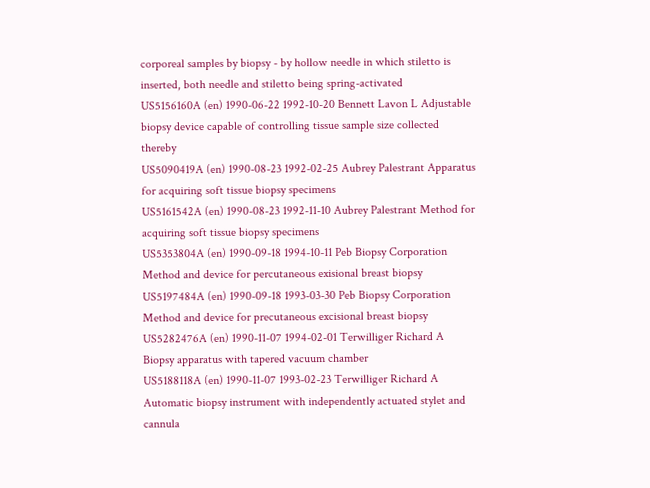corporeal samples by biopsy - by hollow needle in which stiletto is inserted, both needle and stiletto being spring-activated
US5156160A (en) 1990-06-22 1992-10-20 Bennett Lavon L Adjustable biopsy device capable of controlling tissue sample size collected thereby
US5090419A (en) 1990-08-23 1992-02-25 Aubrey Palestrant Apparatus for acquiring soft tissue biopsy specimens
US5161542A (en) 1990-08-23 1992-11-10 Aubrey Palestrant Method for acquiring soft tissue biopsy specimens
US5353804A (en) 1990-09-18 1994-10-11 Peb Biopsy Corporation Method and device for percutaneous exisional breast biopsy
US5197484A (en) 1990-09-18 1993-03-30 Peb Biopsy Corporation Method and device for precutaneous excisional breast biopsy
US5282476A (en) 1990-11-07 1994-02-01 Terwilliger Richard A Biopsy apparatus with tapered vacuum chamber
US5188118A (en) 1990-11-07 1993-02-23 Terwilliger Richard A Automatic biopsy instrument with independently actuated stylet and cannula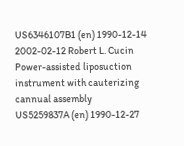US6346107B1 (en) 1990-12-14 2002-02-12 Robert L. Cucin Power-assisted liposuction instrument with cauterizing cannual assembly
US5259837A (en) 1990-12-27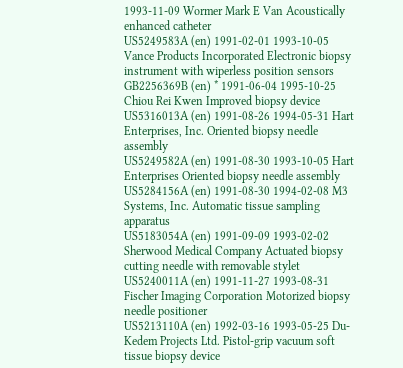1993-11-09 Wormer Mark E Van Acoustically enhanced catheter
US5249583A (en) 1991-02-01 1993-10-05 Vance Products Incorporated Electronic biopsy instrument with wiperless position sensors
GB2256369B (en) * 1991-06-04 1995-10-25 Chiou Rei Kwen Improved biopsy device
US5316013A (en) 1991-08-26 1994-05-31 Hart Enterprises, Inc. Oriented biopsy needle assembly
US5249582A (en) 1991-08-30 1993-10-05 Hart Enterprises Oriented biopsy needle assembly
US5284156A (en) 1991-08-30 1994-02-08 M3 Systems, Inc. Automatic tissue sampling apparatus
US5183054A (en) 1991-09-09 1993-02-02 Sherwood Medical Company Actuated biopsy cutting needle with removable stylet
US5240011A (en) 1991-11-27 1993-08-31 Fischer Imaging Corporation Motorized biopsy needle positioner
US5213110A (en) 1992-03-16 1993-05-25 Du-Kedem Projects Ltd. Pistol-grip vacuum soft tissue biopsy device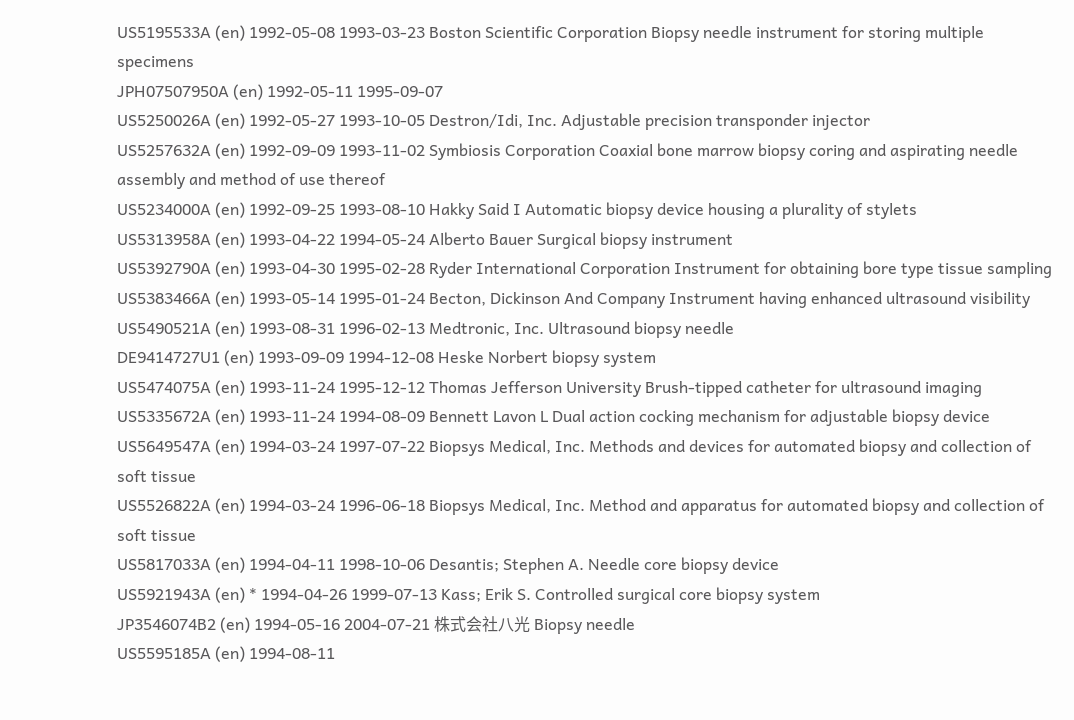US5195533A (en) 1992-05-08 1993-03-23 Boston Scientific Corporation Biopsy needle instrument for storing multiple specimens
JPH07507950A (en) 1992-05-11 1995-09-07
US5250026A (en) 1992-05-27 1993-10-05 Destron/Idi, Inc. Adjustable precision transponder injector
US5257632A (en) 1992-09-09 1993-11-02 Symbiosis Corporation Coaxial bone marrow biopsy coring and aspirating needle assembly and method of use thereof
US5234000A (en) 1992-09-25 1993-08-10 Hakky Said I Automatic biopsy device housing a plurality of stylets
US5313958A (en) 1993-04-22 1994-05-24 Alberto Bauer Surgical biopsy instrument
US5392790A (en) 1993-04-30 1995-02-28 Ryder International Corporation Instrument for obtaining bore type tissue sampling
US5383466A (en) 1993-05-14 1995-01-24 Becton, Dickinson And Company Instrument having enhanced ultrasound visibility
US5490521A (en) 1993-08-31 1996-02-13 Medtronic, Inc. Ultrasound biopsy needle
DE9414727U1 (en) 1993-09-09 1994-12-08 Heske Norbert biopsy system
US5474075A (en) 1993-11-24 1995-12-12 Thomas Jefferson University Brush-tipped catheter for ultrasound imaging
US5335672A (en) 1993-11-24 1994-08-09 Bennett Lavon L Dual action cocking mechanism for adjustable biopsy device
US5649547A (en) 1994-03-24 1997-07-22 Biopsys Medical, Inc. Methods and devices for automated biopsy and collection of soft tissue
US5526822A (en) 1994-03-24 1996-06-18 Biopsys Medical, Inc. Method and apparatus for automated biopsy and collection of soft tissue
US5817033A (en) 1994-04-11 1998-10-06 Desantis; Stephen A. Needle core biopsy device
US5921943A (en) * 1994-04-26 1999-07-13 Kass; Erik S. Controlled surgical core biopsy system
JP3546074B2 (en) 1994-05-16 2004-07-21 株式会社八光 Biopsy needle
US5595185A (en) 1994-08-11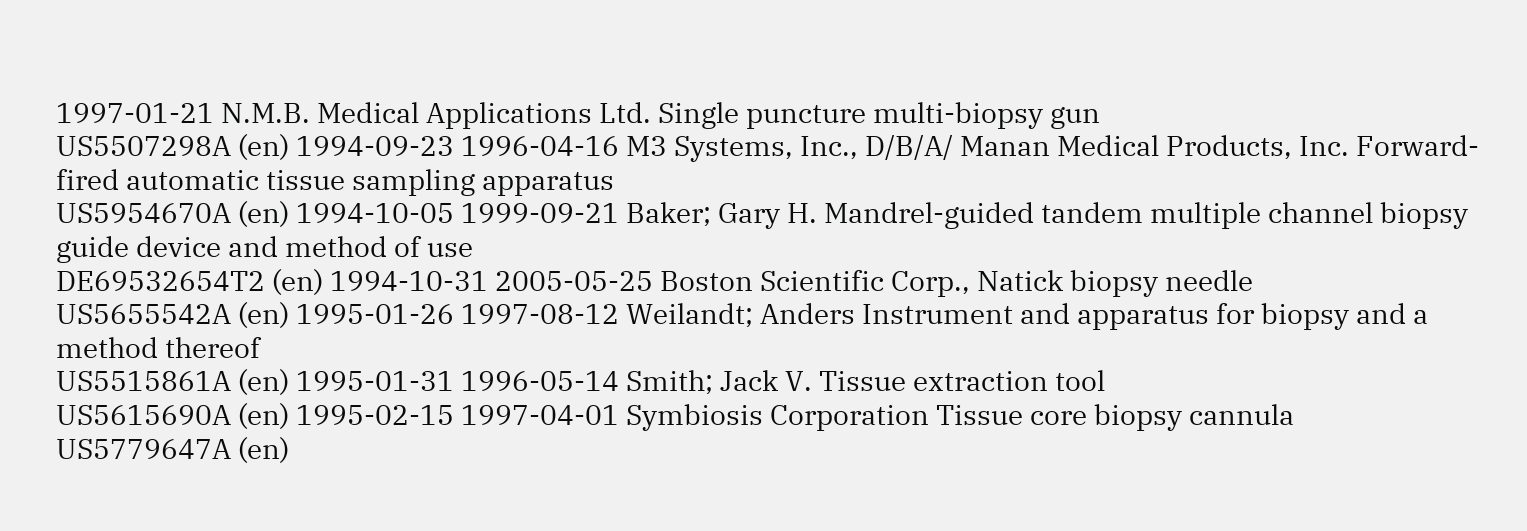1997-01-21 N.M.B. Medical Applications Ltd. Single puncture multi-biopsy gun
US5507298A (en) 1994-09-23 1996-04-16 M3 Systems, Inc., D/B/A/ Manan Medical Products, Inc. Forward-fired automatic tissue sampling apparatus
US5954670A (en) 1994-10-05 1999-09-21 Baker; Gary H. Mandrel-guided tandem multiple channel biopsy guide device and method of use
DE69532654T2 (en) 1994-10-31 2005-05-25 Boston Scientific Corp., Natick biopsy needle
US5655542A (en) 1995-01-26 1997-08-12 Weilandt; Anders Instrument and apparatus for biopsy and a method thereof
US5515861A (en) 1995-01-31 1996-05-14 Smith; Jack V. Tissue extraction tool
US5615690A (en) 1995-02-15 1997-04-01 Symbiosis Corporation Tissue core biopsy cannula
US5779647A (en)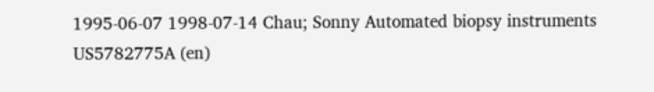1995-06-07 1998-07-14 Chau; Sonny Automated biopsy instruments
US5782775A (en)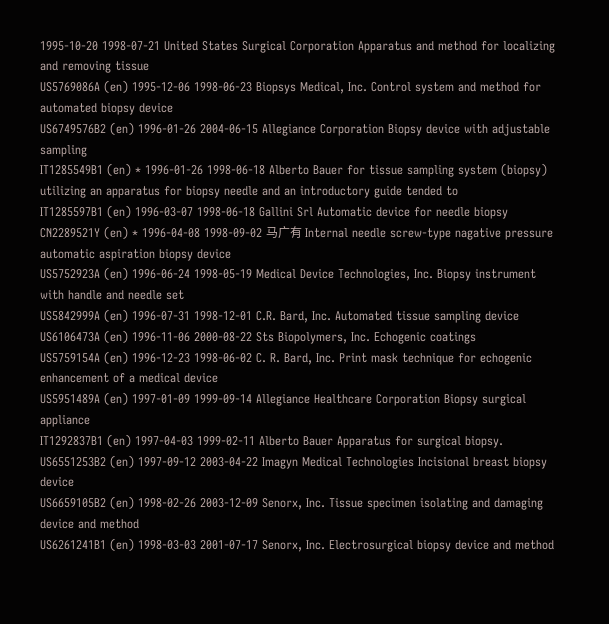1995-10-20 1998-07-21 United States Surgical Corporation Apparatus and method for localizing and removing tissue
US5769086A (en) 1995-12-06 1998-06-23 Biopsys Medical, Inc. Control system and method for automated biopsy device
US6749576B2 (en) 1996-01-26 2004-06-15 Allegiance Corporation Biopsy device with adjustable sampling
IT1285549B1 (en) * 1996-01-26 1998-06-18 Alberto Bauer for tissue sampling system (biopsy) utilizing an apparatus for biopsy needle and an introductory guide tended to
IT1285597B1 (en) 1996-03-07 1998-06-18 Gallini Srl Automatic device for needle biopsy
CN2289521Y (en) * 1996-04-08 1998-09-02 马广有 Internal needle screw-type nagative pressure automatic aspiration biopsy device
US5752923A (en) 1996-06-24 1998-05-19 Medical Device Technologies, Inc. Biopsy instrument with handle and needle set
US5842999A (en) 1996-07-31 1998-12-01 C.R. Bard, Inc. Automated tissue sampling device
US6106473A (en) 1996-11-06 2000-08-22 Sts Biopolymers, Inc. Echogenic coatings
US5759154A (en) 1996-12-23 1998-06-02 C. R. Bard, Inc. Print mask technique for echogenic enhancement of a medical device
US5951489A (en) 1997-01-09 1999-09-14 Allegiance Healthcare Corporation Biopsy surgical appliance
IT1292837B1 (en) 1997-04-03 1999-02-11 Alberto Bauer Apparatus for surgical biopsy.
US6551253B2 (en) 1997-09-12 2003-04-22 Imagyn Medical Technologies Incisional breast biopsy device
US6659105B2 (en) 1998-02-26 2003-12-09 Senorx, Inc. Tissue specimen isolating and damaging device and method
US6261241B1 (en) 1998-03-03 2001-07-17 Senorx, Inc. Electrosurgical biopsy device and method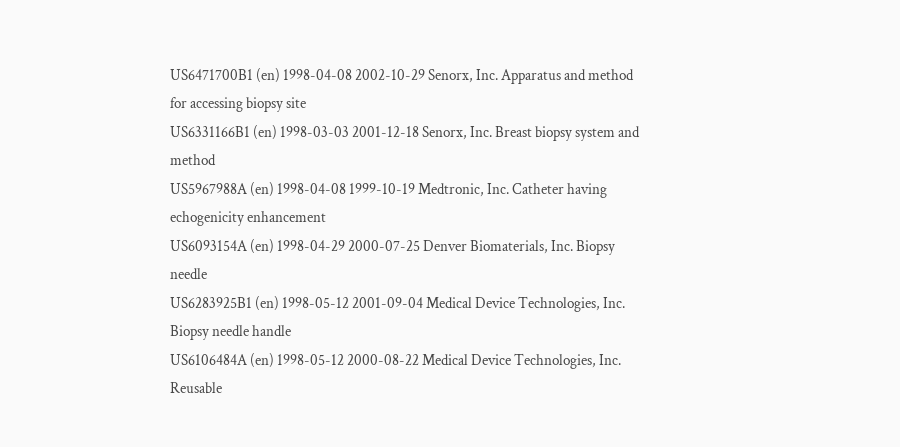US6471700B1 (en) 1998-04-08 2002-10-29 Senorx, Inc. Apparatus and method for accessing biopsy site
US6331166B1 (en) 1998-03-03 2001-12-18 Senorx, Inc. Breast biopsy system and method
US5967988A (en) 1998-04-08 1999-10-19 Medtronic, Inc. Catheter having echogenicity enhancement
US6093154A (en) 1998-04-29 2000-07-25 Denver Biomaterials, Inc. Biopsy needle
US6283925B1 (en) 1998-05-12 2001-09-04 Medical Device Technologies, Inc. Biopsy needle handle
US6106484A (en) 1998-05-12 2000-08-22 Medical Device Technologies, Inc. Reusable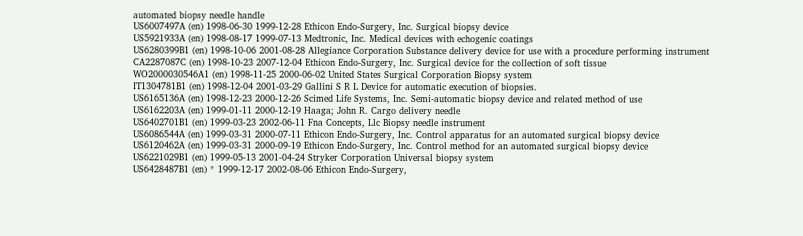automated biopsy needle handle
US6007497A (en) 1998-06-30 1999-12-28 Ethicon Endo-Surgery, Inc. Surgical biopsy device
US5921933A (en) 1998-08-17 1999-07-13 Medtronic, Inc. Medical devices with echogenic coatings
US6280399B1 (en) 1998-10-06 2001-08-28 Allegiance Corporation Substance delivery device for use with a procedure performing instrument
CA2287087C (en) 1998-10-23 2007-12-04 Ethicon Endo-Surgery, Inc. Surgical device for the collection of soft tissue
WO2000030546A1 (en) 1998-11-25 2000-06-02 United States Surgical Corporation Biopsy system
IT1304781B1 (en) 1998-12-04 2001-03-29 Gallini S R L Device for automatic execution of biopsies.
US6165136A (en) 1998-12-23 2000-12-26 Scimed Life Systems, Inc. Semi-automatic biopsy device and related method of use
US6162203A (en) 1999-01-11 2000-12-19 Haaga; John R. Cargo delivery needle
US6402701B1 (en) 1999-03-23 2002-06-11 Fna Concepts, Llc Biopsy needle instrument
US6086544A (en) 1999-03-31 2000-07-11 Ethicon Endo-Surgery, Inc. Control apparatus for an automated surgical biopsy device
US6120462A (en) 1999-03-31 2000-09-19 Ethicon Endo-Surgery, Inc. Control method for an automated surgical biopsy device
US6221029B1 (en) 1999-05-13 2001-04-24 Stryker Corporation Universal biopsy system
US6428487B1 (en) * 1999-12-17 2002-08-06 Ethicon Endo-Surgery,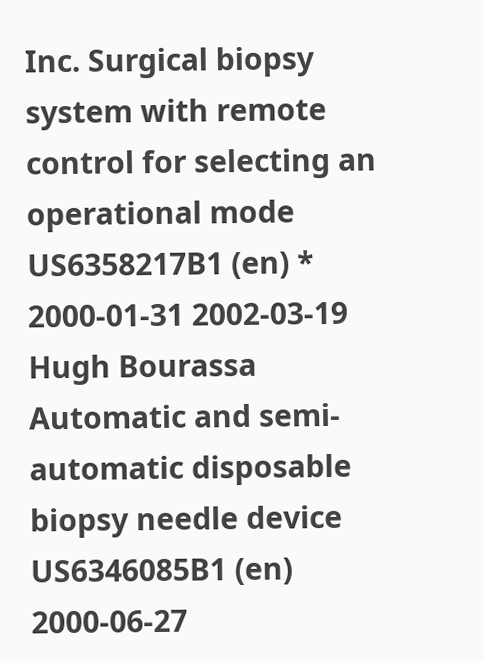Inc. Surgical biopsy system with remote control for selecting an operational mode
US6358217B1 (en) * 2000-01-31 2002-03-19 Hugh Bourassa Automatic and semi-automatic disposable biopsy needle device
US6346085B1 (en) 2000-06-27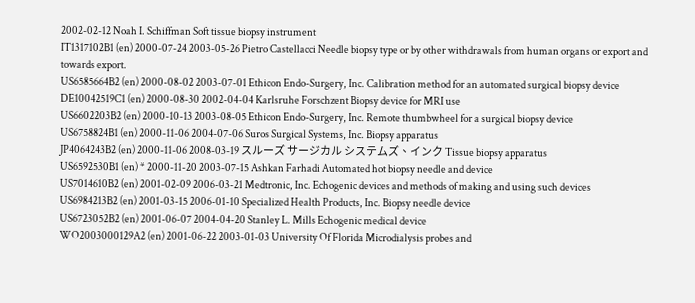2002-02-12 Noah I. Schiffman Soft tissue biopsy instrument
IT1317102B1 (en) 2000-07-24 2003-05-26 Pietro Castellacci Needle biopsy type or by other withdrawals from human organs or export and towards export.
US6585664B2 (en) 2000-08-02 2003-07-01 Ethicon Endo-Surgery, Inc. Calibration method for an automated surgical biopsy device
DE10042519C1 (en) 2000-08-30 2002-04-04 Karlsruhe Forschzent Biopsy device for MRI use
US6602203B2 (en) 2000-10-13 2003-08-05 Ethicon Endo-Surgery, Inc. Remote thumbwheel for a surgical biopsy device
US6758824B1 (en) 2000-11-06 2004-07-06 Suros Surgical Systems, Inc. Biopsy apparatus
JP4064243B2 (en) 2000-11-06 2008-03-19 スルーズ サージカル システムズ、インク Tissue biopsy apparatus
US6592530B1 (en) * 2000-11-20 2003-07-15 Ashkan Farhadi Automated hot biopsy needle and device
US7014610B2 (en) 2001-02-09 2006-03-21 Medtronic, Inc. Echogenic devices and methods of making and using such devices
US6984213B2 (en) 2001-03-15 2006-01-10 Specialized Health Products, Inc. Biopsy needle device
US6723052B2 (en) 2001-06-07 2004-04-20 Stanley L. Mills Echogenic medical device
WO2003000129A2 (en) 2001-06-22 2003-01-03 University Of Florida Microdialysis probes and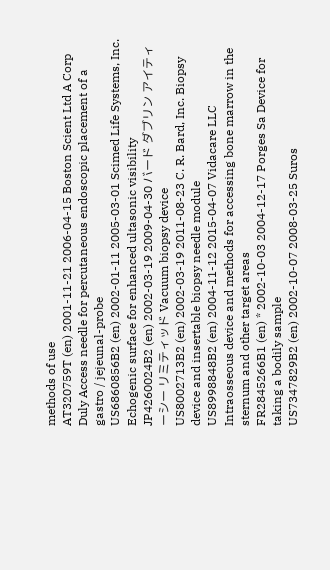methods of use
AT320759T (en) 2001-11-21 2006-04-15 Boston Scient Ltd A Corp Duly Access needle for percutaneous endoscopic placement of a gastro / jejeunal-probe
US6860856B2 (en) 2002-01-11 2005-03-01 Scimed Life Systems, Inc. Echogenic surface for enhanced ultasonic visibility
JP4260024B2 (en) 2002-03-19 2009-04-30 バード ダブリン アイティーシー リミティッド Vacuum biopsy device
US8002713B2 (en) 2002-03-19 2011-08-23 C. R. Bard, Inc. Biopsy device and insertable biopsy needle module
US8998848B2 (en) 2004-11-12 2015-04-07 Vidacare LLC Intraosseous device and methods for accessing bone marrow in the sternum and other target areas
FR2845266B1 (en) * 2002-10-03 2004-12-17 Porges Sa Device for taking a bodily sample
US7347829B2 (en) 2002-10-07 2008-03-25 Suros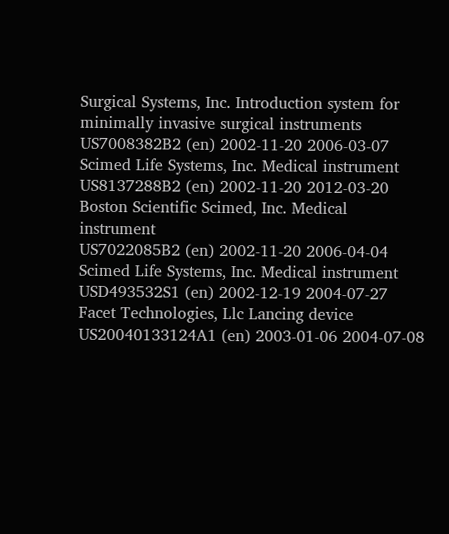Surgical Systems, Inc. Introduction system for minimally invasive surgical instruments
US7008382B2 (en) 2002-11-20 2006-03-07 Scimed Life Systems, Inc. Medical instrument
US8137288B2 (en) 2002-11-20 2012-03-20 Boston Scientific Scimed, Inc. Medical instrument
US7022085B2 (en) 2002-11-20 2006-04-04 Scimed Life Systems, Inc. Medical instrument
USD493532S1 (en) 2002-12-19 2004-07-27 Facet Technologies, Llc Lancing device
US20040133124A1 (en) 2003-01-06 2004-07-08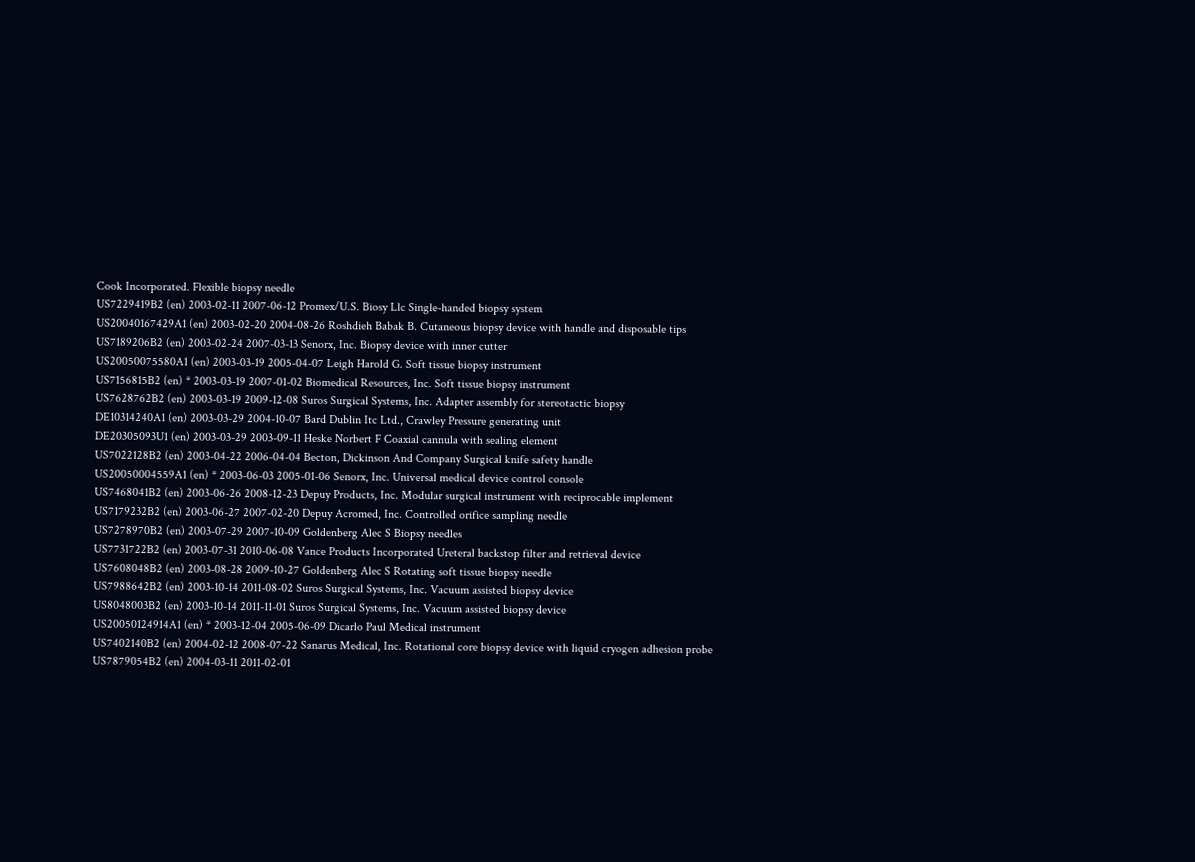Cook Incorporated. Flexible biopsy needle
US7229419B2 (en) 2003-02-11 2007-06-12 Promex/U.S. Biosy Llc Single-handed biopsy system
US20040167429A1 (en) 2003-02-20 2004-08-26 Roshdieh Babak B. Cutaneous biopsy device with handle and disposable tips
US7189206B2 (en) 2003-02-24 2007-03-13 Senorx, Inc. Biopsy device with inner cutter
US20050075580A1 (en) 2003-03-19 2005-04-07 Leigh Harold G. Soft tissue biopsy instrument
US7156815B2 (en) * 2003-03-19 2007-01-02 Biomedical Resources, Inc. Soft tissue biopsy instrument
US7628762B2 (en) 2003-03-19 2009-12-08 Suros Surgical Systems, Inc. Adapter assembly for stereotactic biopsy
DE10314240A1 (en) 2003-03-29 2004-10-07 Bard Dublin Itc Ltd., Crawley Pressure generating unit
DE20305093U1 (en) 2003-03-29 2003-09-11 Heske Norbert F Coaxial cannula with sealing element
US7022128B2 (en) 2003-04-22 2006-04-04 Becton, Dickinson And Company Surgical knife safety handle
US20050004559A1 (en) * 2003-06-03 2005-01-06 Senorx, Inc. Universal medical device control console
US7468041B2 (en) 2003-06-26 2008-12-23 Depuy Products, Inc. Modular surgical instrument with reciprocable implement
US7179232B2 (en) 2003-06-27 2007-02-20 Depuy Acromed, Inc. Controlled orifice sampling needle
US7278970B2 (en) 2003-07-29 2007-10-09 Goldenberg Alec S Biopsy needles
US7731722B2 (en) 2003-07-31 2010-06-08 Vance Products Incorporated Ureteral backstop filter and retrieval device
US7608048B2 (en) 2003-08-28 2009-10-27 Goldenberg Alec S Rotating soft tissue biopsy needle
US7988642B2 (en) 2003-10-14 2011-08-02 Suros Surgical Systems, Inc. Vacuum assisted biopsy device
US8048003B2 (en) 2003-10-14 2011-11-01 Suros Surgical Systems, Inc. Vacuum assisted biopsy device
US20050124914A1 (en) * 2003-12-04 2005-06-09 Dicarlo Paul Medical instrument
US7402140B2 (en) 2004-02-12 2008-07-22 Sanarus Medical, Inc. Rotational core biopsy device with liquid cryogen adhesion probe
US7879054B2 (en) 2004-03-11 2011-02-01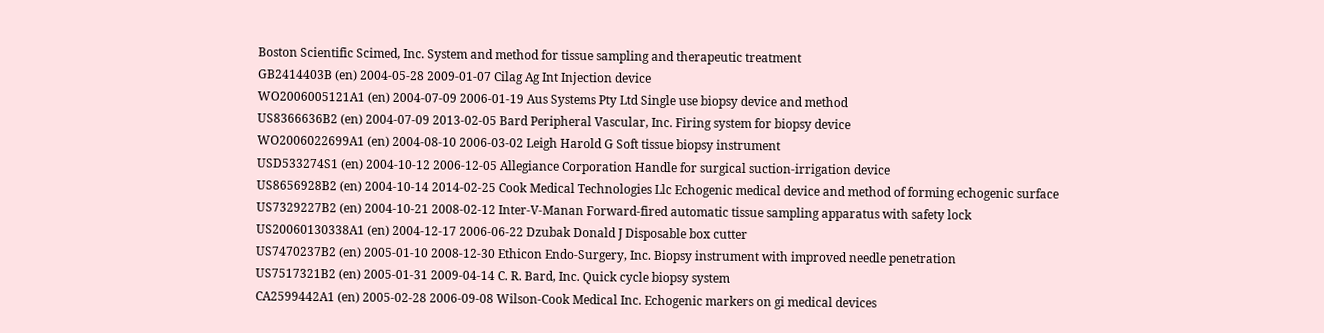Boston Scientific Scimed, Inc. System and method for tissue sampling and therapeutic treatment
GB2414403B (en) 2004-05-28 2009-01-07 Cilag Ag Int Injection device
WO2006005121A1 (en) 2004-07-09 2006-01-19 Aus Systems Pty Ltd Single use biopsy device and method
US8366636B2 (en) 2004-07-09 2013-02-05 Bard Peripheral Vascular, Inc. Firing system for biopsy device
WO2006022699A1 (en) 2004-08-10 2006-03-02 Leigh Harold G Soft tissue biopsy instrument
USD533274S1 (en) 2004-10-12 2006-12-05 Allegiance Corporation Handle for surgical suction-irrigation device
US8656928B2 (en) 2004-10-14 2014-02-25 Cook Medical Technologies Llc Echogenic medical device and method of forming echogenic surface
US7329227B2 (en) 2004-10-21 2008-02-12 Inter-V-Manan Forward-fired automatic tissue sampling apparatus with safety lock
US20060130338A1 (en) 2004-12-17 2006-06-22 Dzubak Donald J Disposable box cutter
US7470237B2 (en) 2005-01-10 2008-12-30 Ethicon Endo-Surgery, Inc. Biopsy instrument with improved needle penetration
US7517321B2 (en) 2005-01-31 2009-04-14 C. R. Bard, Inc. Quick cycle biopsy system
CA2599442A1 (en) 2005-02-28 2006-09-08 Wilson-Cook Medical Inc. Echogenic markers on gi medical devices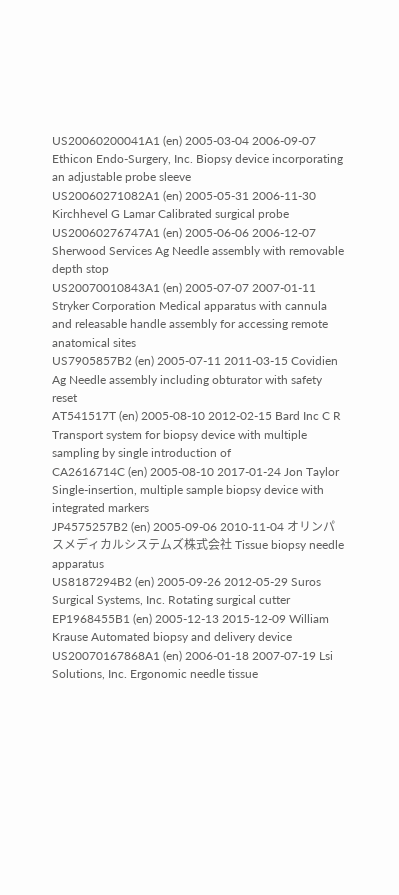US20060200041A1 (en) 2005-03-04 2006-09-07 Ethicon Endo-Surgery, Inc. Biopsy device incorporating an adjustable probe sleeve
US20060271082A1 (en) 2005-05-31 2006-11-30 Kirchhevel G Lamar Calibrated surgical probe
US20060276747A1 (en) 2005-06-06 2006-12-07 Sherwood Services Ag Needle assembly with removable depth stop
US20070010843A1 (en) 2005-07-07 2007-01-11 Stryker Corporation Medical apparatus with cannula and releasable handle assembly for accessing remote anatomical sites
US7905857B2 (en) 2005-07-11 2011-03-15 Covidien Ag Needle assembly including obturator with safety reset
AT541517T (en) 2005-08-10 2012-02-15 Bard Inc C R Transport system for biopsy device with multiple sampling by single introduction of
CA2616714C (en) 2005-08-10 2017-01-24 Jon Taylor Single-insertion, multiple sample biopsy device with integrated markers
JP4575257B2 (en) 2005-09-06 2010-11-04 オリンパスメディカルシステムズ株式会社 Tissue biopsy needle apparatus
US8187294B2 (en) 2005-09-26 2012-05-29 Suros Surgical Systems, Inc. Rotating surgical cutter
EP1968455B1 (en) 2005-12-13 2015-12-09 William Krause Automated biopsy and delivery device
US20070167868A1 (en) 2006-01-18 2007-07-19 Lsi Solutions, Inc. Ergonomic needle tissue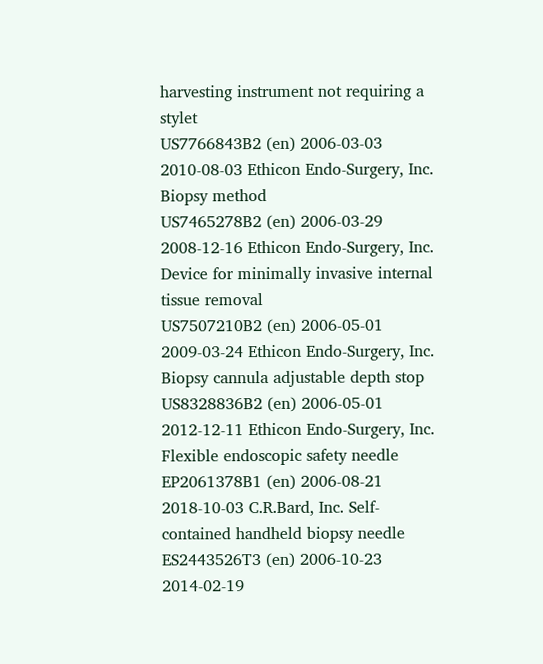harvesting instrument not requiring a stylet
US7766843B2 (en) 2006-03-03 2010-08-03 Ethicon Endo-Surgery, Inc. Biopsy method
US7465278B2 (en) 2006-03-29 2008-12-16 Ethicon Endo-Surgery, Inc. Device for minimally invasive internal tissue removal
US7507210B2 (en) 2006-05-01 2009-03-24 Ethicon Endo-Surgery, Inc. Biopsy cannula adjustable depth stop
US8328836B2 (en) 2006-05-01 2012-12-11 Ethicon Endo-Surgery, Inc. Flexible endoscopic safety needle
EP2061378B1 (en) 2006-08-21 2018-10-03 C.R.Bard, Inc. Self-contained handheld biopsy needle
ES2443526T3 (en) 2006-10-23 2014-02-19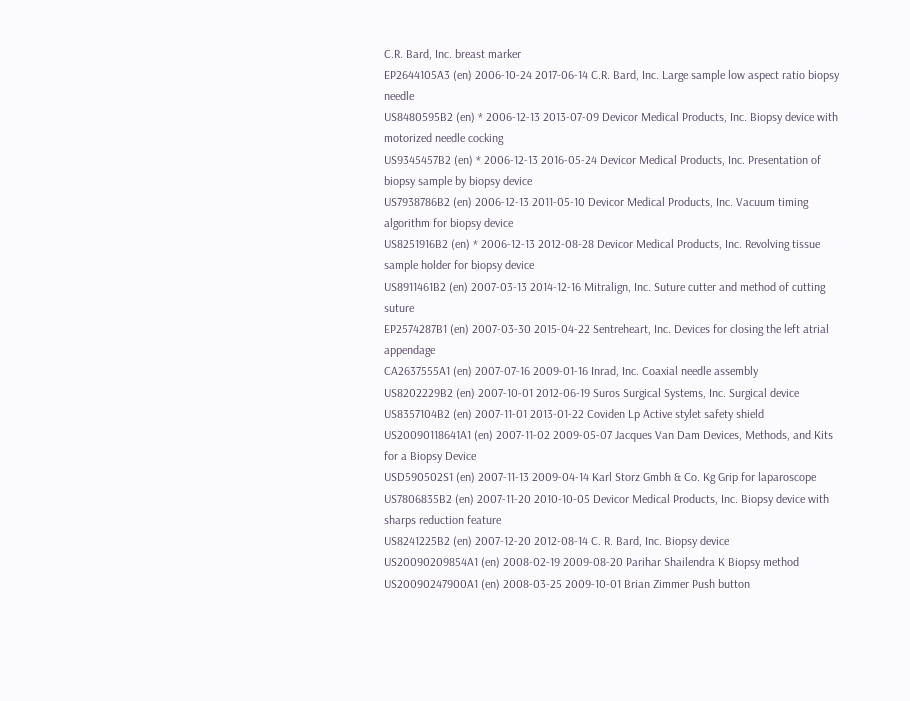C.R. Bard, Inc. breast marker
EP2644105A3 (en) 2006-10-24 2017-06-14 C.R. Bard, Inc. Large sample low aspect ratio biopsy needle
US8480595B2 (en) * 2006-12-13 2013-07-09 Devicor Medical Products, Inc. Biopsy device with motorized needle cocking
US9345457B2 (en) * 2006-12-13 2016-05-24 Devicor Medical Products, Inc. Presentation of biopsy sample by biopsy device
US7938786B2 (en) 2006-12-13 2011-05-10 Devicor Medical Products, Inc. Vacuum timing algorithm for biopsy device
US8251916B2 (en) * 2006-12-13 2012-08-28 Devicor Medical Products, Inc. Revolving tissue sample holder for biopsy device
US8911461B2 (en) 2007-03-13 2014-12-16 Mitralign, Inc. Suture cutter and method of cutting suture
EP2574287B1 (en) 2007-03-30 2015-04-22 Sentreheart, Inc. Devices for closing the left atrial appendage
CA2637555A1 (en) 2007-07-16 2009-01-16 Inrad, Inc. Coaxial needle assembly
US8202229B2 (en) 2007-10-01 2012-06-19 Suros Surgical Systems, Inc. Surgical device
US8357104B2 (en) 2007-11-01 2013-01-22 Coviden Lp Active stylet safety shield
US20090118641A1 (en) 2007-11-02 2009-05-07 Jacques Van Dam Devices, Methods, and Kits for a Biopsy Device
USD590502S1 (en) 2007-11-13 2009-04-14 Karl Storz Gmbh & Co. Kg Grip for laparoscope
US7806835B2 (en) 2007-11-20 2010-10-05 Devicor Medical Products, Inc. Biopsy device with sharps reduction feature
US8241225B2 (en) 2007-12-20 2012-08-14 C. R. Bard, Inc. Biopsy device
US20090209854A1 (en) 2008-02-19 2009-08-20 Parihar Shailendra K Biopsy method
US20090247900A1 (en) 2008-03-25 2009-10-01 Brian Zimmer Push button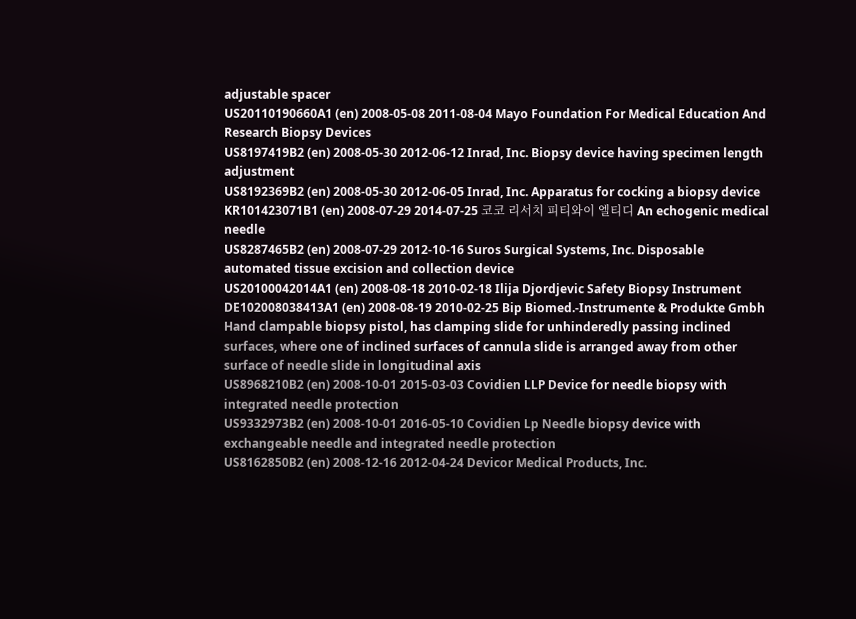adjustable spacer
US20110190660A1 (en) 2008-05-08 2011-08-04 Mayo Foundation For Medical Education And Research Biopsy Devices
US8197419B2 (en) 2008-05-30 2012-06-12 Inrad, Inc. Biopsy device having specimen length adjustment
US8192369B2 (en) 2008-05-30 2012-06-05 Inrad, Inc. Apparatus for cocking a biopsy device
KR101423071B1 (en) 2008-07-29 2014-07-25 코코 리서치 피티와이 엘티디 An echogenic medical needle
US8287465B2 (en) 2008-07-29 2012-10-16 Suros Surgical Systems, Inc. Disposable automated tissue excision and collection device
US20100042014A1 (en) 2008-08-18 2010-02-18 Ilija Djordjevic Safety Biopsy Instrument
DE102008038413A1 (en) 2008-08-19 2010-02-25 Bip Biomed.-Instrumente & Produkte Gmbh Hand clampable biopsy pistol, has clamping slide for unhinderedly passing inclined surfaces, where one of inclined surfaces of cannula slide is arranged away from other surface of needle slide in longitudinal axis
US8968210B2 (en) 2008-10-01 2015-03-03 Covidien LLP Device for needle biopsy with integrated needle protection
US9332973B2 (en) 2008-10-01 2016-05-10 Covidien Lp Needle biopsy device with exchangeable needle and integrated needle protection
US8162850B2 (en) 2008-12-16 2012-04-24 Devicor Medical Products, Inc.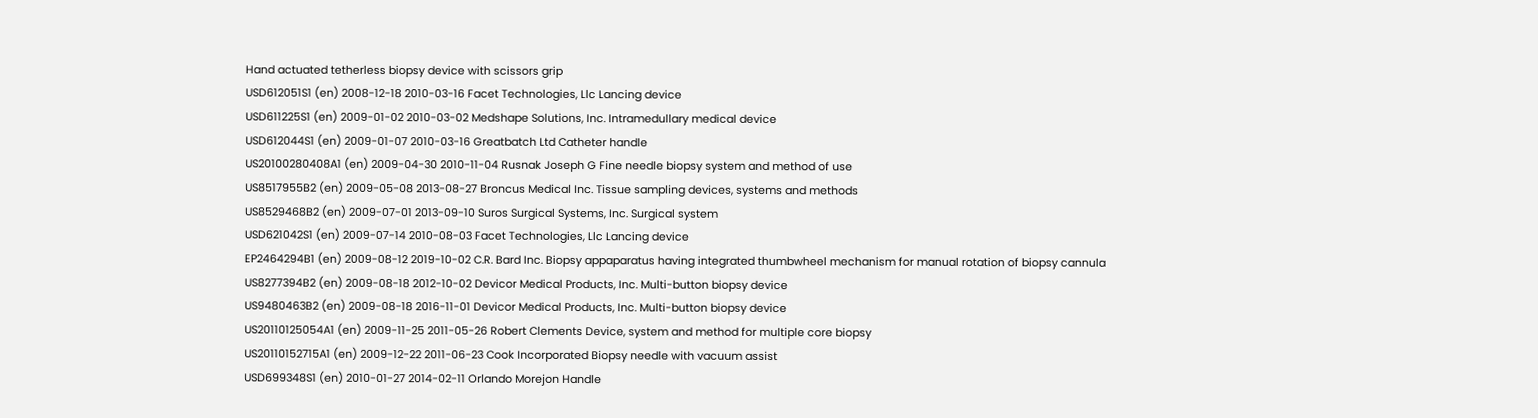Hand actuated tetherless biopsy device with scissors grip
USD612051S1 (en) 2008-12-18 2010-03-16 Facet Technologies, Llc Lancing device
USD611225S1 (en) 2009-01-02 2010-03-02 Medshape Solutions, Inc. Intramedullary medical device
USD612044S1 (en) 2009-01-07 2010-03-16 Greatbatch Ltd Catheter handle
US20100280408A1 (en) 2009-04-30 2010-11-04 Rusnak Joseph G Fine needle biopsy system and method of use
US8517955B2 (en) 2009-05-08 2013-08-27 Broncus Medical Inc. Tissue sampling devices, systems and methods
US8529468B2 (en) 2009-07-01 2013-09-10 Suros Surgical Systems, Inc. Surgical system
USD621042S1 (en) 2009-07-14 2010-08-03 Facet Technologies, Llc Lancing device
EP2464294B1 (en) 2009-08-12 2019-10-02 C.R. Bard Inc. Biopsy appaparatus having integrated thumbwheel mechanism for manual rotation of biopsy cannula
US8277394B2 (en) 2009-08-18 2012-10-02 Devicor Medical Products, Inc. Multi-button biopsy device
US9480463B2 (en) 2009-08-18 2016-11-01 Devicor Medical Products, Inc. Multi-button biopsy device
US20110125054A1 (en) 2009-11-25 2011-05-26 Robert Clements Device, system and method for multiple core biopsy
US20110152715A1 (en) 2009-12-22 2011-06-23 Cook Incorporated Biopsy needle with vacuum assist
USD699348S1 (en) 2010-01-27 2014-02-11 Orlando Morejon Handle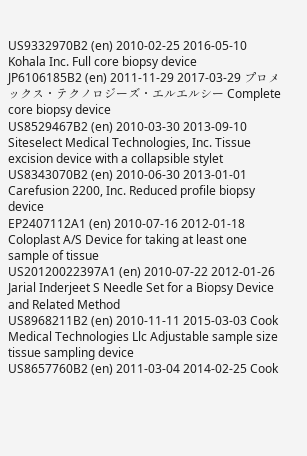US9332970B2 (en) 2010-02-25 2016-05-10 Kohala Inc. Full core biopsy device
JP6106185B2 (en) 2011-11-29 2017-03-29 プロメックス・テクノロジーズ・エルエルシー Complete core biopsy device
US8529467B2 (en) 2010-03-30 2013-09-10 Siteselect Medical Technologies, Inc. Tissue excision device with a collapsible stylet
US8343070B2 (en) 2010-06-30 2013-01-01 Carefusion 2200, Inc. Reduced profile biopsy device
EP2407112A1 (en) 2010-07-16 2012-01-18 Coloplast A/S Device for taking at least one sample of tissue
US20120022397A1 (en) 2010-07-22 2012-01-26 Jarial Inderjeet S Needle Set for a Biopsy Device and Related Method
US8968211B2 (en) 2010-11-11 2015-03-03 Cook Medical Technologies Llc Adjustable sample size tissue sampling device
US8657760B2 (en) 2011-03-04 2014-02-25 Cook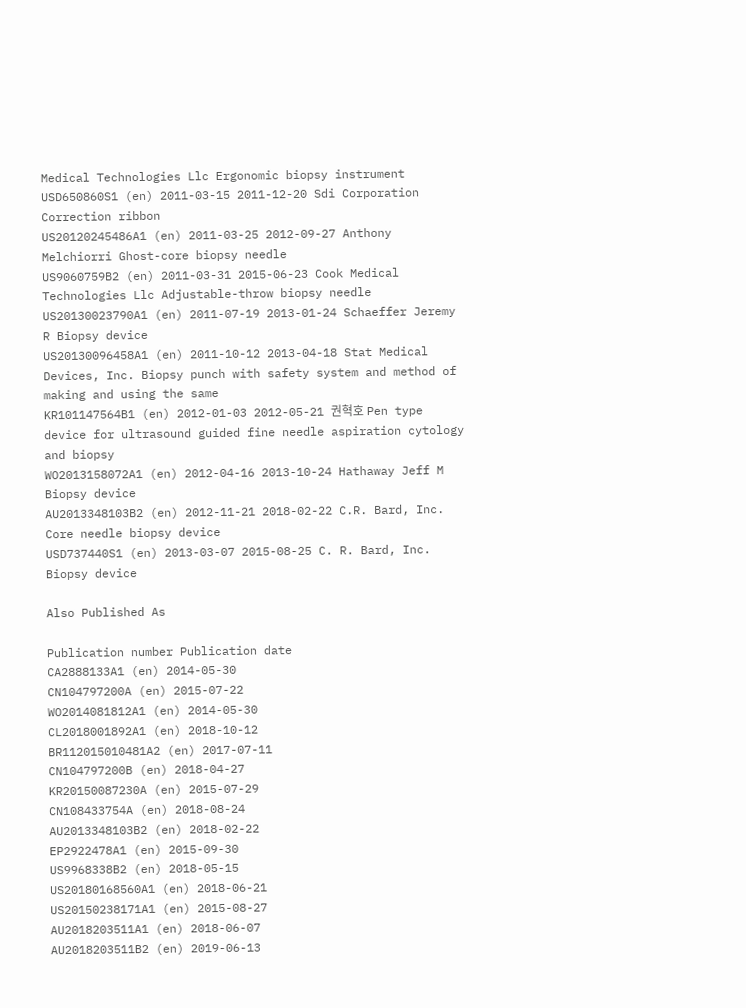Medical Technologies Llc Ergonomic biopsy instrument
USD650860S1 (en) 2011-03-15 2011-12-20 Sdi Corporation Correction ribbon
US20120245486A1 (en) 2011-03-25 2012-09-27 Anthony Melchiorri Ghost-core biopsy needle
US9060759B2 (en) 2011-03-31 2015-06-23 Cook Medical Technologies Llc Adjustable-throw biopsy needle
US20130023790A1 (en) 2011-07-19 2013-01-24 Schaeffer Jeremy R Biopsy device
US20130096458A1 (en) 2011-10-12 2013-04-18 Stat Medical Devices, Inc. Biopsy punch with safety system and method of making and using the same
KR101147564B1 (en) 2012-01-03 2012-05-21 권혁호 Pen type device for ultrasound guided fine needle aspiration cytology and biopsy
WO2013158072A1 (en) 2012-04-16 2013-10-24 Hathaway Jeff M Biopsy device
AU2013348103B2 (en) 2012-11-21 2018-02-22 C.R. Bard, Inc. Core needle biopsy device
USD737440S1 (en) 2013-03-07 2015-08-25 C. R. Bard, Inc. Biopsy device

Also Published As

Publication number Publication date
CA2888133A1 (en) 2014-05-30
CN104797200A (en) 2015-07-22
WO2014081812A1 (en) 2014-05-30
CL2018001892A1 (en) 2018-10-12
BR112015010481A2 (en) 2017-07-11
CN104797200B (en) 2018-04-27
KR20150087230A (en) 2015-07-29
CN108433754A (en) 2018-08-24
AU2013348103B2 (en) 2018-02-22
EP2922478A1 (en) 2015-09-30
US9968338B2 (en) 2018-05-15
US20180168560A1 (en) 2018-06-21
US20150238171A1 (en) 2015-08-27
AU2018203511A1 (en) 2018-06-07
AU2018203511B2 (en) 2019-06-13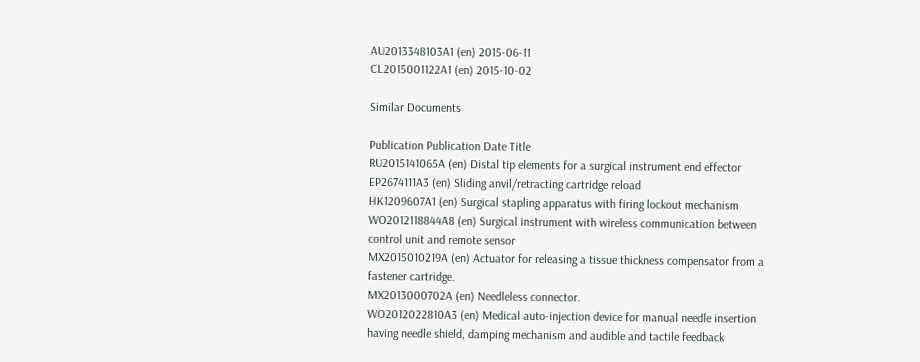AU2013348103A1 (en) 2015-06-11
CL2015001122A1 (en) 2015-10-02

Similar Documents

Publication Publication Date Title
RU2015141065A (en) Distal tip elements for a surgical instrument end effector
EP2674111A3 (en) Sliding anvil/retracting cartridge reload
HK1209607A1 (en) Surgical stapling apparatus with firing lockout mechanism
WO2012118844A8 (en) Surgical instrument with wireless communication between control unit and remote sensor
MX2015010219A (en) Actuator for releasing a tissue thickness compensator from a fastener cartridge.
MX2013000702A (en) Needleless connector.
WO2012022810A3 (en) Medical auto-injection device for manual needle insertion having needle shield, damping mechanism and audible and tactile feedback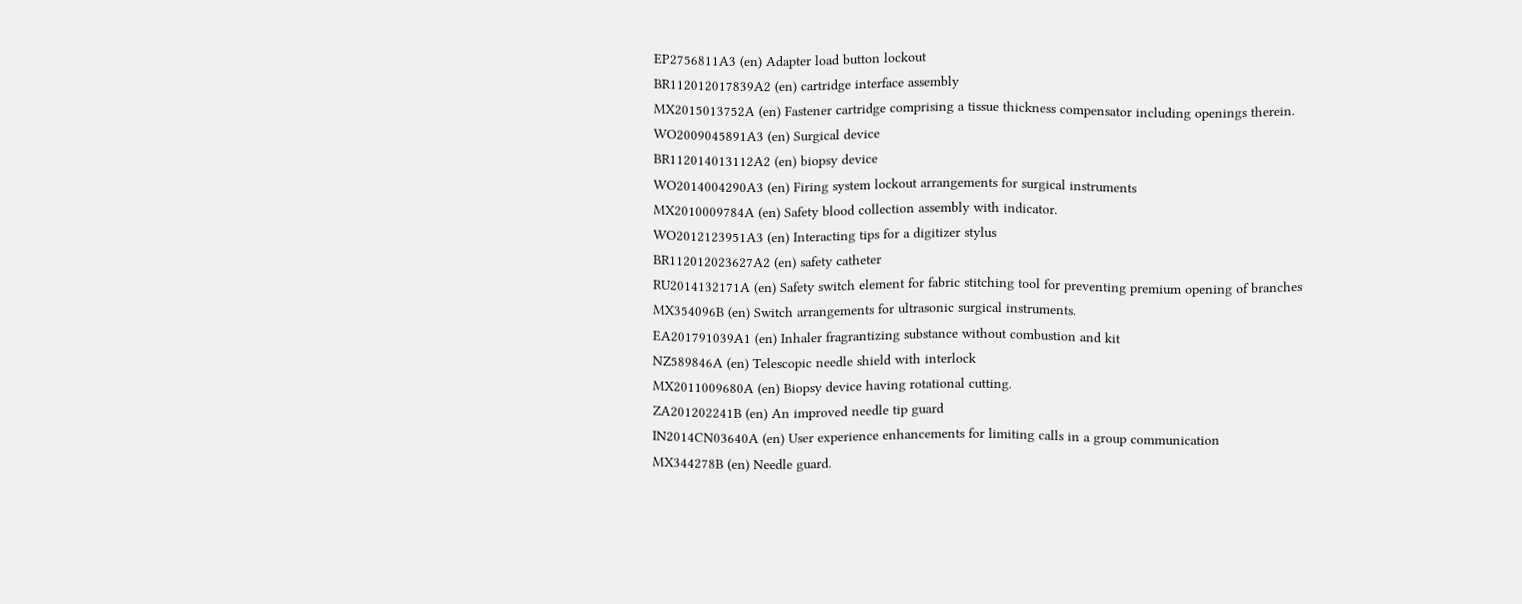EP2756811A3 (en) Adapter load button lockout
BR112012017839A2 (en) cartridge interface assembly
MX2015013752A (en) Fastener cartridge comprising a tissue thickness compensator including openings therein.
WO2009045891A3 (en) Surgical device
BR112014013112A2 (en) biopsy device
WO2014004290A3 (en) Firing system lockout arrangements for surgical instruments
MX2010009784A (en) Safety blood collection assembly with indicator.
WO2012123951A3 (en) Interacting tips for a digitizer stylus
BR112012023627A2 (en) safety catheter
RU2014132171A (en) Safety switch element for fabric stitching tool for preventing premium opening of branches
MX354096B (en) Switch arrangements for ultrasonic surgical instruments.
EA201791039A1 (en) Inhaler fragrantizing substance without combustion and kit
NZ589846A (en) Telescopic needle shield with interlock
MX2011009680A (en) Biopsy device having rotational cutting.
ZA201202241B (en) An improved needle tip guard
IN2014CN03640A (en) User experience enhancements for limiting calls in a group communication
MX344278B (en) Needle guard.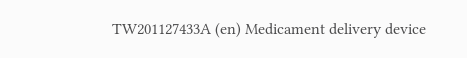TW201127433A (en) Medicament delivery device